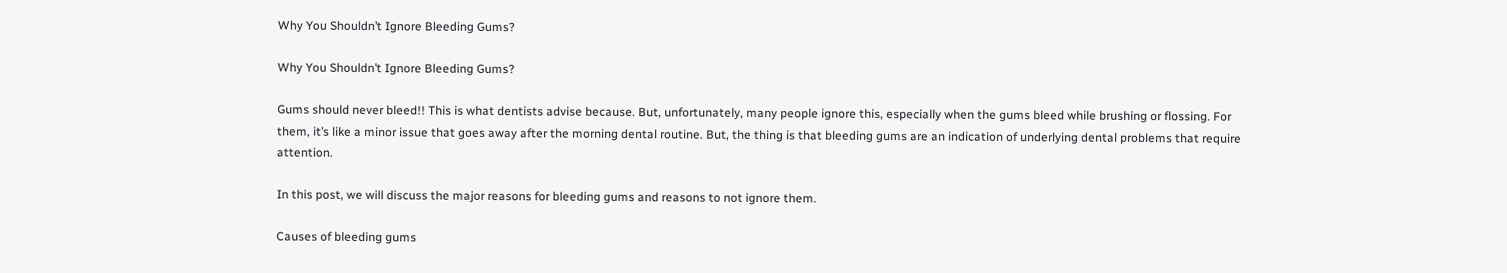Why You Shouldn’t Ignore Bleeding Gums?

Why You Shouldn’t Ignore Bleeding Gums?

Gums should never bleed!! This is what dentists advise because. But, unfortunately, many people ignore this, especially when the gums bleed while brushing or flossing. For them, it’s like a minor issue that goes away after the morning dental routine. But, the thing is that bleeding gums are an indication of underlying dental problems that require attention.

In this post, we will discuss the major reasons for bleeding gums and reasons to not ignore them.

Causes of bleeding gums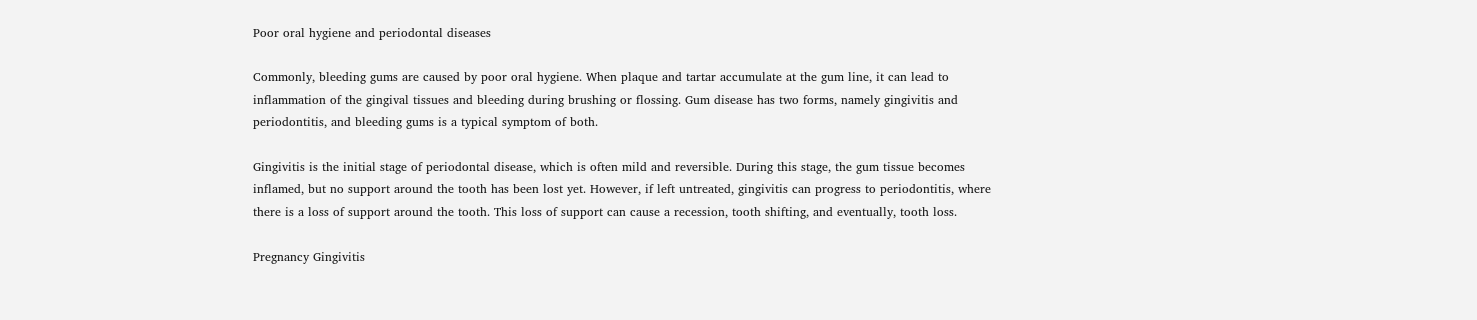Poor oral hygiene and periodontal diseases

Commonly, bleeding gums are caused by poor oral hygiene. When plaque and tartar accumulate at the gum line, it can lead to inflammation of the gingival tissues and bleeding during brushing or flossing. Gum disease has two forms, namely gingivitis and periodontitis, and bleeding gums is a typical symptom of both.

Gingivitis is the initial stage of periodontal disease, which is often mild and reversible. During this stage, the gum tissue becomes inflamed, but no support around the tooth has been lost yet. However, if left untreated, gingivitis can progress to periodontitis, where there is a loss of support around the tooth. This loss of support can cause a recession, tooth shifting, and eventually, tooth loss.

Pregnancy Gingivitis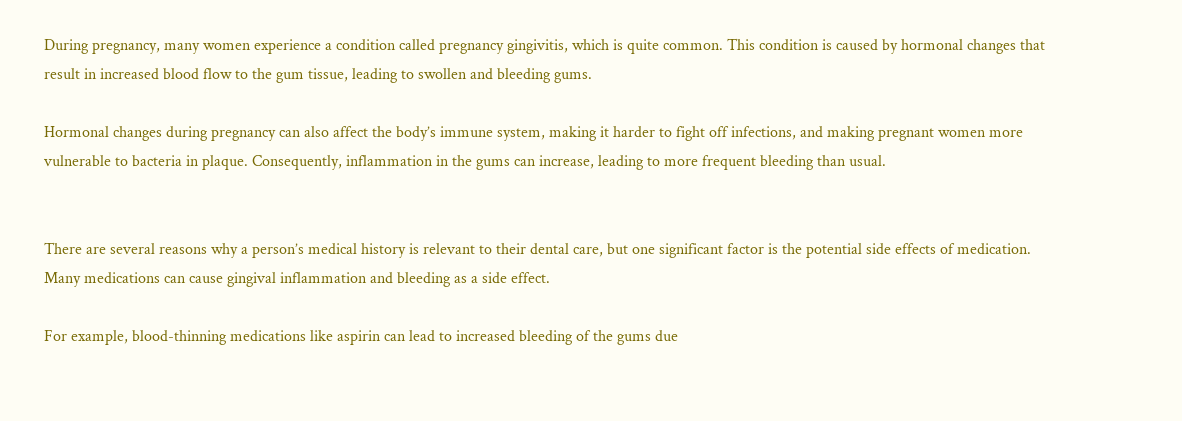During pregnancy, many women experience a condition called pregnancy gingivitis, which is quite common. This condition is caused by hormonal changes that result in increased blood flow to the gum tissue, leading to swollen and bleeding gums.

Hormonal changes during pregnancy can also affect the body’s immune system, making it harder to fight off infections, and making pregnant women more vulnerable to bacteria in plaque. Consequently, inflammation in the gums can increase, leading to more frequent bleeding than usual.


There are several reasons why a person’s medical history is relevant to their dental care, but one significant factor is the potential side effects of medication. Many medications can cause gingival inflammation and bleeding as a side effect.

For example, blood-thinning medications like aspirin can lead to increased bleeding of the gums due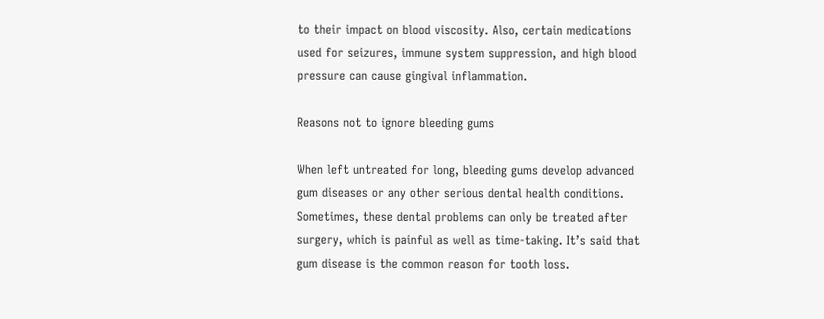to their impact on blood viscosity. Also, certain medications used for seizures, immune system suppression, and high blood pressure can cause gingival inflammation.

Reasons not to ignore bleeding gums

When left untreated for long, bleeding gums develop advanced gum diseases or any other serious dental health conditions. Sometimes, these dental problems can only be treated after surgery, which is painful as well as time-taking. It’s said that gum disease is the common reason for tooth loss.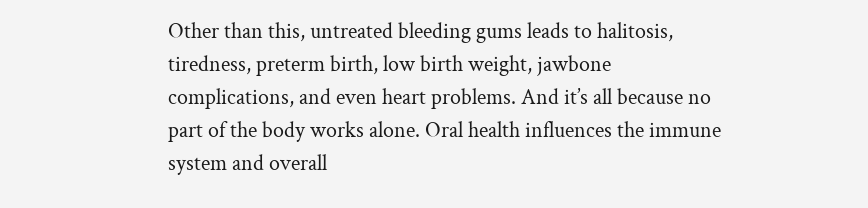Other than this, untreated bleeding gums leads to halitosis, tiredness, preterm birth, low birth weight, jawbone complications, and even heart problems. And it’s all because no part of the body works alone. Oral health influences the immune system and overall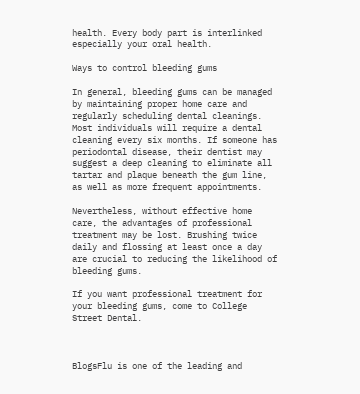health. Every body part is interlinked especially your oral health.

Ways to control bleeding gums

In general, bleeding gums can be managed by maintaining proper home care and regularly scheduling dental cleanings. Most individuals will require a dental cleaning every six months. If someone has periodontal disease, their dentist may suggest a deep cleaning to eliminate all tartar and plaque beneath the gum line, as well as more frequent appointments.

Nevertheless, without effective home care, the advantages of professional treatment may be lost. Brushing twice daily and flossing at least once a day are crucial to reducing the likelihood of bleeding gums.

If you want professional treatment for your bleeding gums, come to College Street Dental.



BlogsFlu is one of the leading and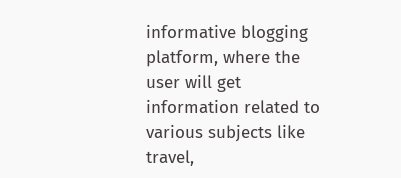informative blogging platform, where the user will get information related to various subjects like travel,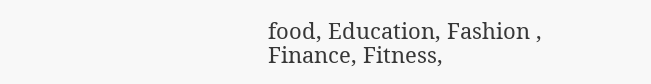food, Education, Fashion , Finance, Fitness,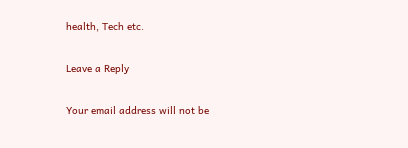health, Tech etc.

Leave a Reply

Your email address will not be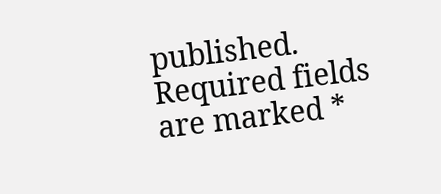published. Required fields are marked *